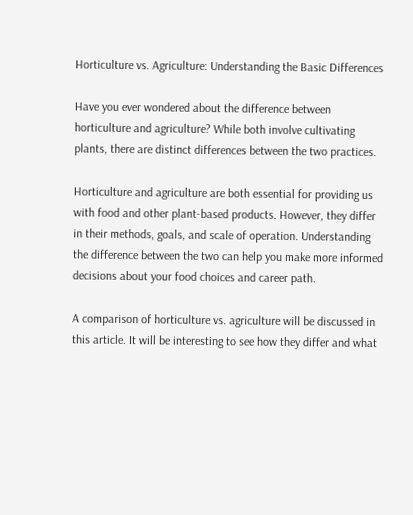Horticulture vs. Agriculture: Understanding the Basic Differences

Have you ever wondered about the difference between horticulture and agriculture? While both involve cultivating plants, there are distinct differences between the two practices.

Horticulture and agriculture are both essential for providing us with food and other plant-based products. However, they differ in their methods, goals, and scale of operation. Understanding the difference between the two can help you make more informed decisions about your food choices and career path.

A comparison of horticulture vs. agriculture will be discussed in this article. It will be interesting to see how they differ and what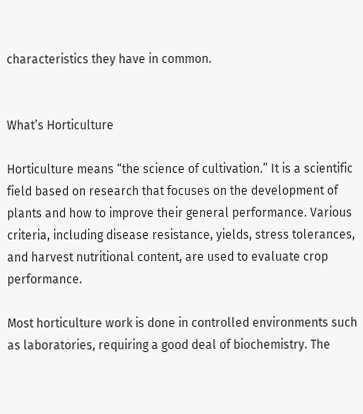characteristics they have in common.


What’s Horticulture

Horticulture means “the science of cultivation.” It is a scientific field based on research that focuses on the development of plants and how to improve their general performance. Various criteria, including disease resistance, yields, stress tolerances, and harvest nutritional content, are used to evaluate crop performance.

Most horticulture work is done in controlled environments such as laboratories, requiring a good deal of biochemistry. The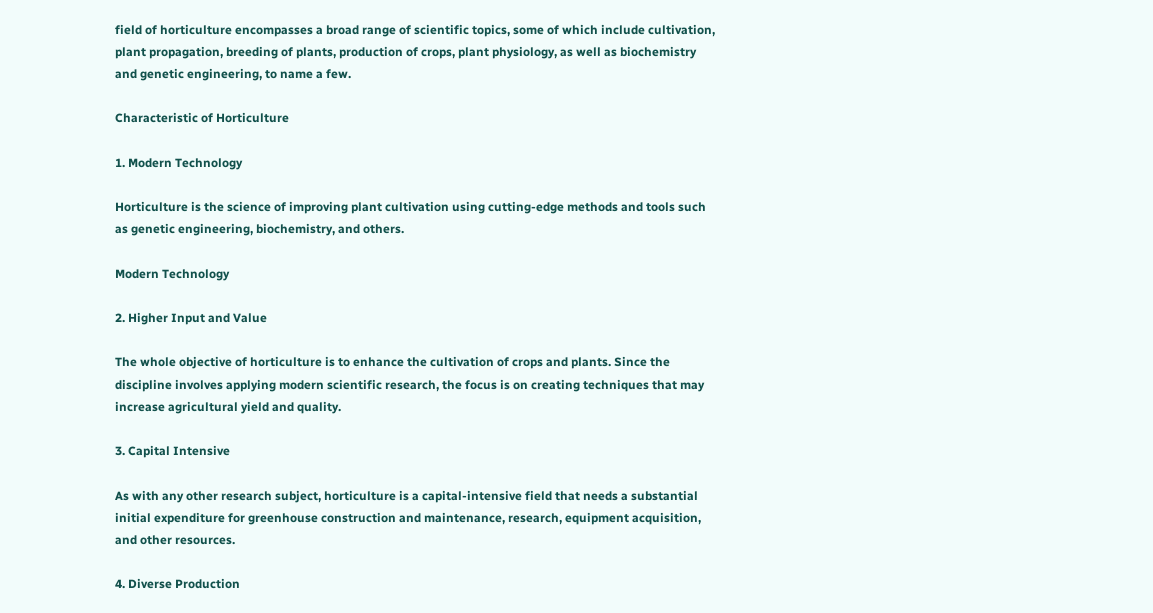field of horticulture encompasses a broad range of scientific topics, some of which include cultivation, plant propagation, breeding of plants, production of crops, plant physiology, as well as biochemistry and genetic engineering, to name a few.

Characteristic of Horticulture

1. Modern Technology

Horticulture is the science of improving plant cultivation using cutting-edge methods and tools such as genetic engineering, biochemistry, and others.

Modern Technology

2. Higher Input and Value

The whole objective of horticulture is to enhance the cultivation of crops and plants. Since the discipline involves applying modern scientific research, the focus is on creating techniques that may increase agricultural yield and quality.

3. Capital Intensive

As with any other research subject, horticulture is a capital-intensive field that needs a substantial initial expenditure for greenhouse construction and maintenance, research, equipment acquisition, and other resources.

4. Diverse Production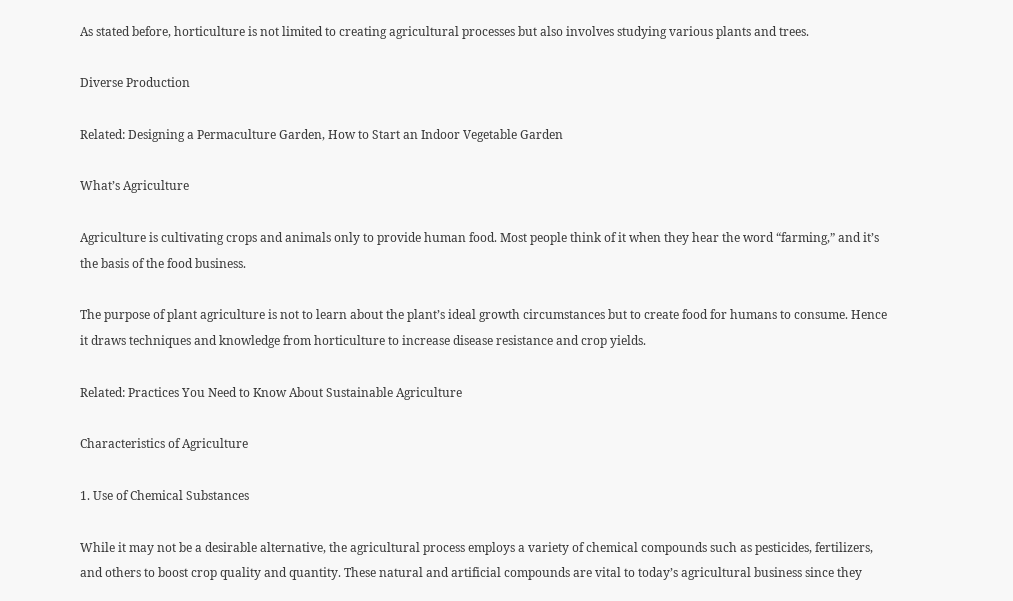As stated before, horticulture is not limited to creating agricultural processes but also involves studying various plants and trees.

Diverse Production

Related: Designing a Permaculture Garden, How to Start an Indoor Vegetable Garden

What’s Agriculture

Agriculture is cultivating crops and animals only to provide human food. Most people think of it when they hear the word “farming,” and it’s the basis of the food business.

The purpose of plant agriculture is not to learn about the plant’s ideal growth circumstances but to create food for humans to consume. Hence it draws techniques and knowledge from horticulture to increase disease resistance and crop yields.

Related: Practices You Need to Know About Sustainable Agriculture

Characteristics of Agriculture

1. Use of Chemical Substances

While it may not be a desirable alternative, the agricultural process employs a variety of chemical compounds such as pesticides, fertilizers, and others to boost crop quality and quantity. These natural and artificial compounds are vital to today’s agricultural business since they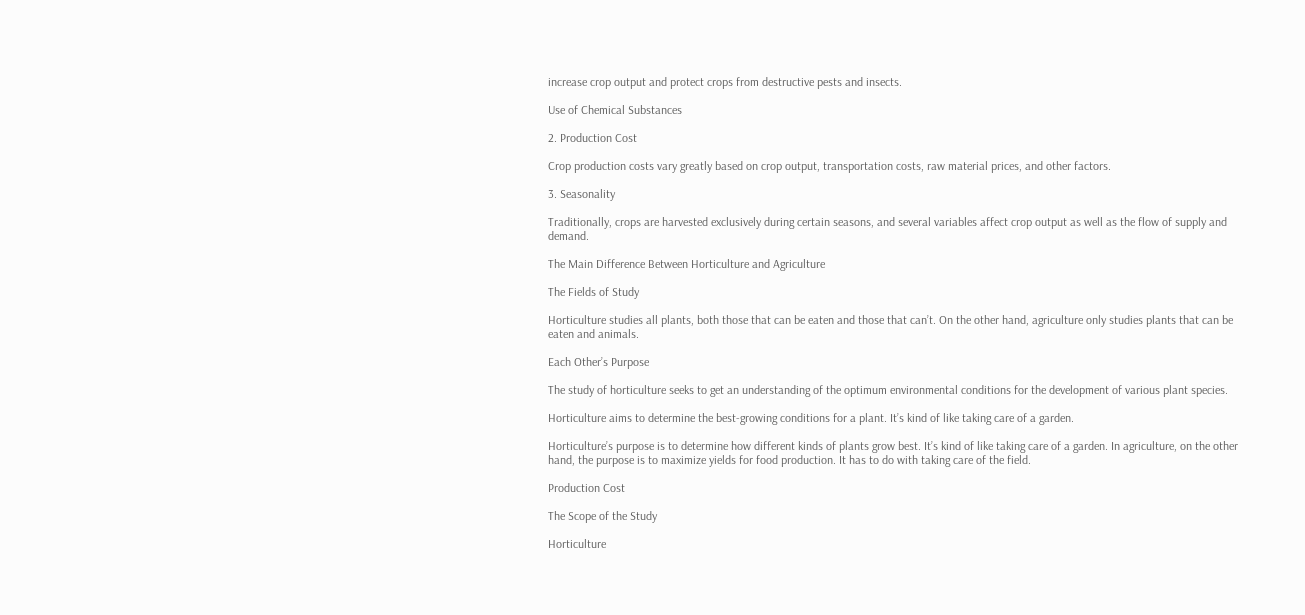increase crop output and protect crops from destructive pests and insects.

Use of Chemical Substances

2. Production Cost

Crop production costs vary greatly based on crop output, transportation costs, raw material prices, and other factors.

3. Seasonality

Traditionally, crops are harvested exclusively during certain seasons, and several variables affect crop output as well as the flow of supply and demand.

The Main Difference Between Horticulture and Agriculture

The Fields of Study

Horticulture studies all plants, both those that can be eaten and those that can’t. On the other hand, agriculture only studies plants that can be eaten and animals.

Each Other’s Purpose

The study of horticulture seeks to get an understanding of the optimum environmental conditions for the development of various plant species.

Horticulture aims to determine the best-growing conditions for a plant. It’s kind of like taking care of a garden.

Horticulture’s purpose is to determine how different kinds of plants grow best. It’s kind of like taking care of a garden. In agriculture, on the other hand, the purpose is to maximize yields for food production. It has to do with taking care of the field.

Production Cost

The Scope of the Study

Horticulture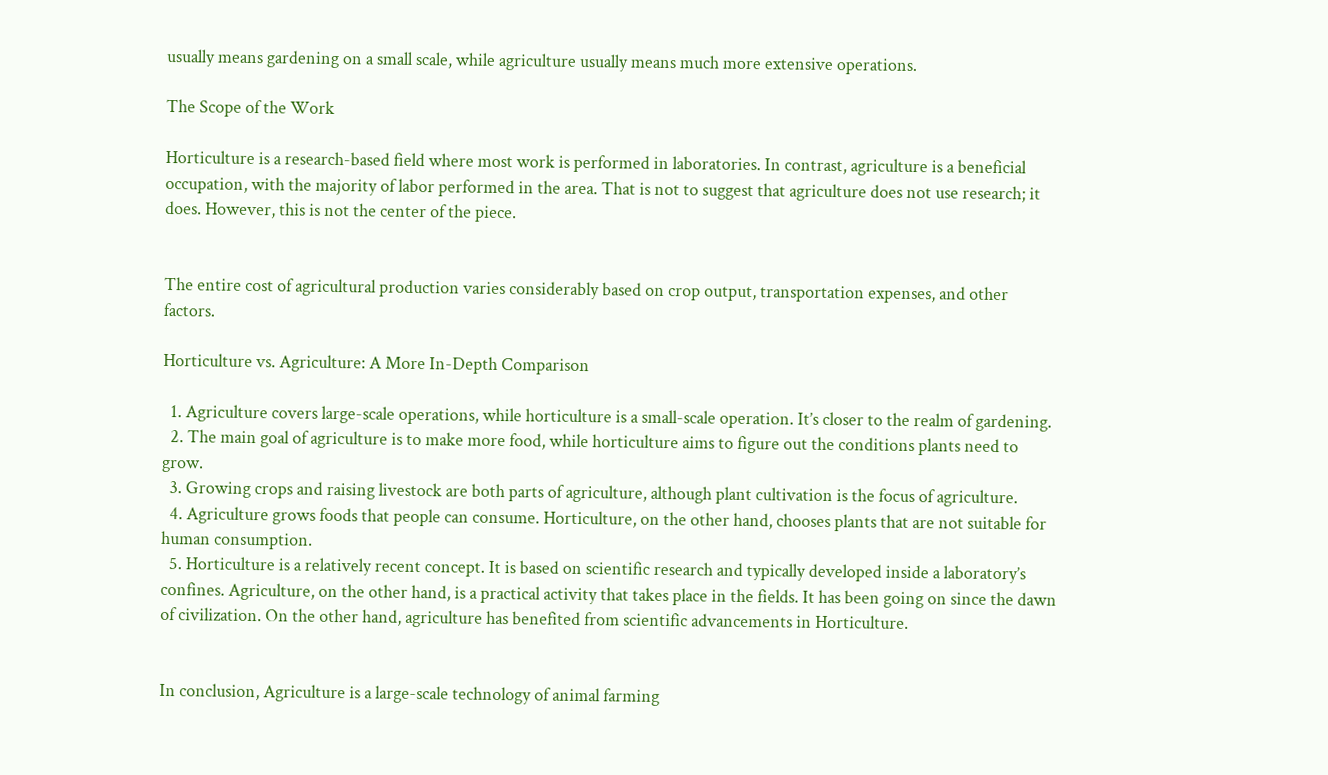usually means gardening on a small scale, while agriculture usually means much more extensive operations.

The Scope of the Work

Horticulture is a research-based field where most work is performed in laboratories. In contrast, agriculture is a beneficial occupation, with the majority of labor performed in the area. That is not to suggest that agriculture does not use research; it does. However, this is not the center of the piece.


The entire cost of agricultural production varies considerably based on crop output, transportation expenses, and other factors.

Horticulture vs. Agriculture: A More In-Depth Comparison

  1. Agriculture covers large-scale operations, while horticulture is a small-scale operation. It’s closer to the realm of gardening.
  2. The main goal of agriculture is to make more food, while horticulture aims to figure out the conditions plants need to grow.
  3. Growing crops and raising livestock are both parts of agriculture, although plant cultivation is the focus of agriculture.
  4. Agriculture grows foods that people can consume. Horticulture, on the other hand, chooses plants that are not suitable for human consumption.
  5. Horticulture is a relatively recent concept. It is based on scientific research and typically developed inside a laboratory’s confines. Agriculture, on the other hand, is a practical activity that takes place in the fields. It has been going on since the dawn of civilization. On the other hand, agriculture has benefited from scientific advancements in Horticulture.


In conclusion, Agriculture is a large-scale technology of animal farming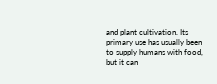and plant cultivation. Its primary use has usually been to supply humans with food, but it can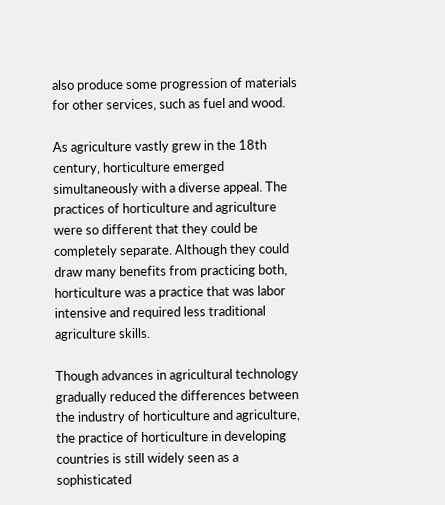also produce some progression of materials for other services, such as fuel and wood.

As agriculture vastly grew in the 18th century, horticulture emerged simultaneously with a diverse appeal. The practices of horticulture and agriculture were so different that they could be completely separate. Although they could draw many benefits from practicing both, horticulture was a practice that was labor intensive and required less traditional agriculture skills.

Though advances in agricultural technology gradually reduced the differences between the industry of horticulture and agriculture, the practice of horticulture in developing countries is still widely seen as a sophisticated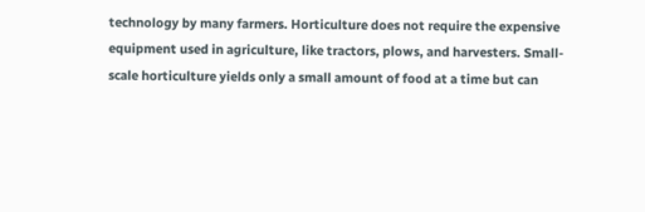technology by many farmers. Horticulture does not require the expensive equipment used in agriculture, like tractors, plows, and harvesters. Small-scale horticulture yields only a small amount of food at a time but can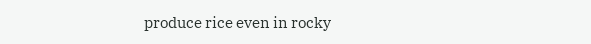produce rice even in rocky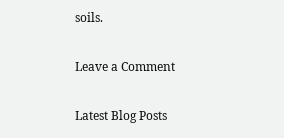soils.

Leave a Comment

Latest Blog Posts